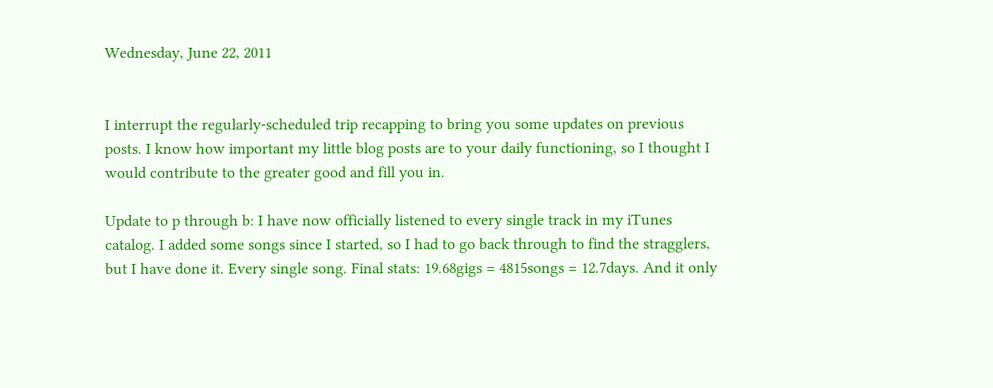Wednesday, June 22, 2011


I interrupt the regularly-scheduled trip recapping to bring you some updates on previous posts. I know how important my little blog posts are to your daily functioning, so I thought I would contribute to the greater good and fill you in.

Update to p through b: I have now officially listened to every single track in my iTunes catalog. I added some songs since I started, so I had to go back through to find the stragglers, but I have done it. Every single song. Final stats: 19.68gigs = 4815songs = 12.7days. And it only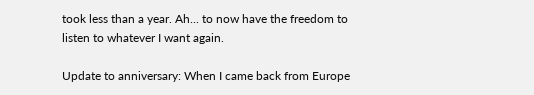took less than a year. Ah... to now have the freedom to listen to whatever I want again.

Update to anniversary: When I came back from Europe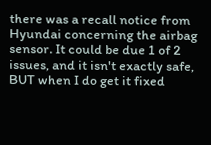there was a recall notice from Hyundai concerning the airbag sensor. It could be due 1 of 2 issues, and it isn't exactly safe, BUT when I do get it fixed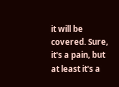it will be covered. Sure, it's a pain, but at least it's a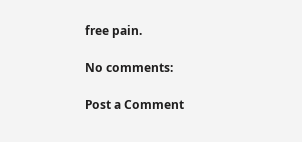free pain.

No comments:

Post a Comment